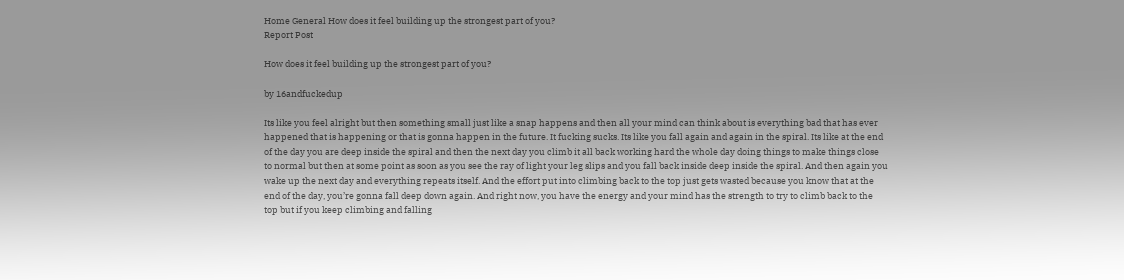Home General How does it feel building up the strongest part of you?
Report Post

How does it feel building up the strongest part of you?

by 16andfuckedup

Its like you feel alright but then something small just like a snap happens and then all your mind can think about is everything bad that has ever happened that is happening or that is gonna happen in the future. It fucking sucks. Its like you fall again and again in the spiral. Its like at the end of the day you are deep inside the spiral and then the next day you climb it all back working hard the whole day doing things to make things close to normal but then at some point as soon as you see the ray of light your leg slips and you fall back inside deep inside the spiral. And then again you wake up the next day and everything repeats itself. And the effort put into climbing back to the top just gets wasted because you know that at the end of the day, you’re gonna fall deep down again. And right now, you have the energy and your mind has the strength to try to climb back to the top but if you keep climbing and falling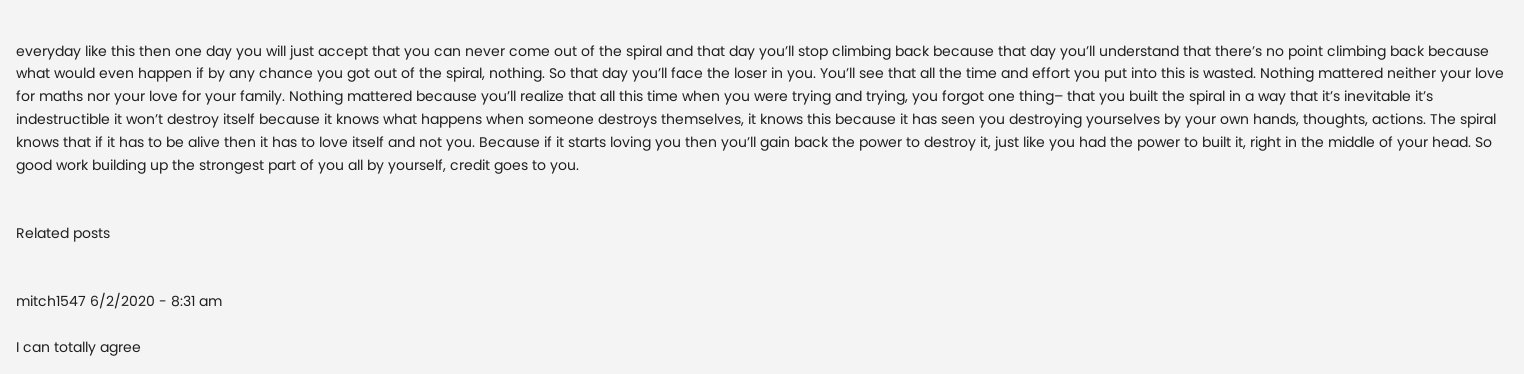everyday like this then one day you will just accept that you can never come out of the spiral and that day you’ll stop climbing back because that day you’ll understand that there’s no point climbing back because what would even happen if by any chance you got out of the spiral, nothing. So that day you’ll face the loser in you. You’ll see that all the time and effort you put into this is wasted. Nothing mattered neither your love for maths nor your love for your family. Nothing mattered because you’ll realize that all this time when you were trying and trying, you forgot one thing– that you built the spiral in a way that it’s inevitable it’s indestructible it won’t destroy itself because it knows what happens when someone destroys themselves, it knows this because it has seen you destroying yourselves by your own hands, thoughts, actions. The spiral knows that if it has to be alive then it has to love itself and not you. Because if it starts loving you then you’ll gain back the power to destroy it, just like you had the power to built it, right in the middle of your head. So good work building up the strongest part of you all by yourself, credit goes to you.


Related posts


mitch1547 6/2/2020 - 8:31 am

I can totally agree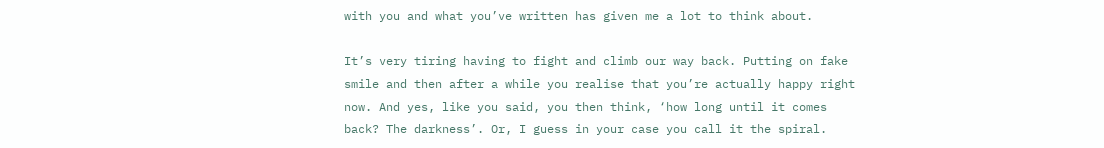with you and what you’ve written has given me a lot to think about.

It’s very tiring having to fight and climb our way back. Putting on fake smile and then after a while you realise that you’re actually happy right now. And yes, like you said, you then think, ‘how long until it comes back? The darkness’. Or, I guess in your case you call it the spiral.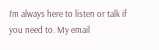I’m always here to listen or talk if you need to. My email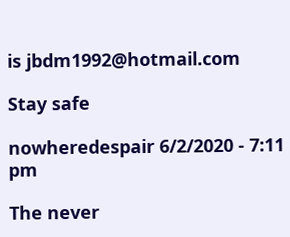is jbdm1992@hotmail.com

Stay safe

nowheredespair 6/2/2020 - 7:11 pm

The never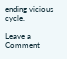ending vicious cycle.

Leave a Comment